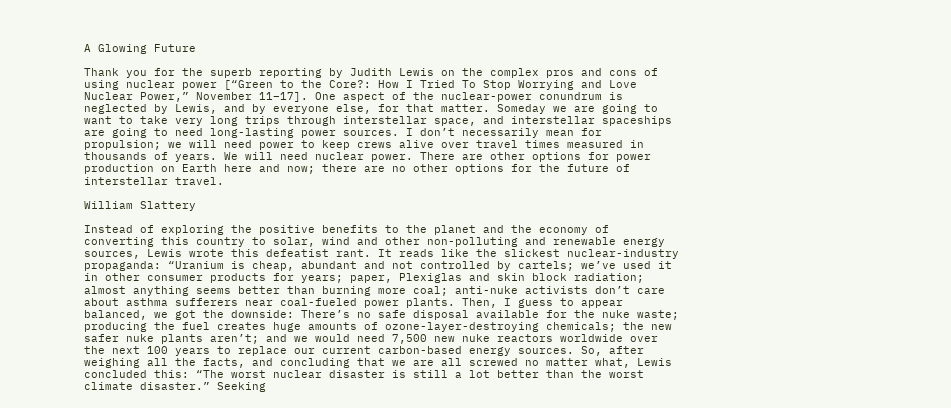A Glowing Future

Thank you for the superb reporting by Judith Lewis on the complex pros and cons of using nuclear power [“Green to the Core?: How I Tried To Stop Worrying and Love Nuclear Power,” November 11–17]. One aspect of the nuclear-power conundrum is neglected by Lewis, and by everyone else, for that matter. Someday we are going to want to take very long trips through interstellar space, and interstellar spaceships are going to need long-lasting power sources. I don’t necessarily mean for propulsion; we will need power to keep crews alive over travel times measured in thousands of years. We will need nuclear power. There are other options for power production on Earth here and now; there are no other options for the future of interstellar travel.

William Slattery

Instead of exploring the positive benefits to the planet and the economy of converting this country to solar, wind and other non-polluting and renewable energy sources, Lewis wrote this defeatist rant. It reads like the slickest nuclear-industry propaganda: “Uranium is cheap, abundant and not controlled by cartels; we’ve used it in other consumer products for years; paper, Plexiglas and skin block radiation; almost anything seems better than burning more coal; anti-nuke activists don’t care about asthma sufferers near coal-fueled power plants. Then, I guess to appear balanced, we got the downside: There’s no safe disposal available for the nuke waste; producing the fuel creates huge amounts of ozone-layer-destroying chemicals; the new safer nuke plants aren’t; and we would need 7,500 new nuke reactors worldwide over the next 100 years to replace our current carbon-based energy sources. So, after weighing all the facts, and concluding that we are all screwed no matter what, Lewis concluded this: “The worst nuclear disaster is still a lot better than the worst climate disaster.” Seeking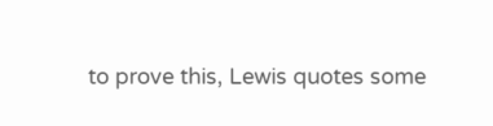to prove this, Lewis quotes some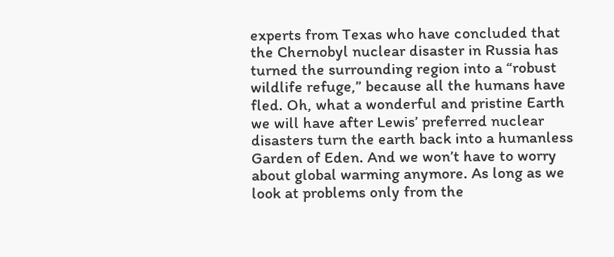experts from Texas who have concluded that the Chernobyl nuclear disaster in Russia has turned the surrounding region into a “robust wildlife refuge,” because all the humans have fled. Oh, what a wonderful and pristine Earth we will have after Lewis’ preferred nuclear disasters turn the earth back into a humanless Garden of Eden. And we won’t have to worry about global warming anymore. As long as we look at problems only from the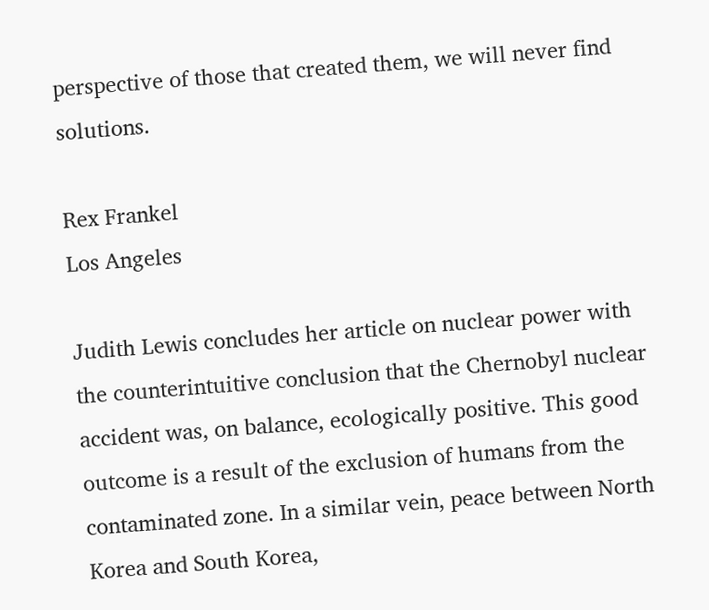perspective of those that created them, we will never find solutions.

Rex Frankel
Los Angeles

Judith Lewis concludes her article on nuclear power with the counterintuitive conclusion that the Chernobyl nuclear accident was, on balance, ecologically positive. This good outcome is a result of the exclusion of humans from the contaminated zone. In a similar vein, peace between North Korea and South Korea,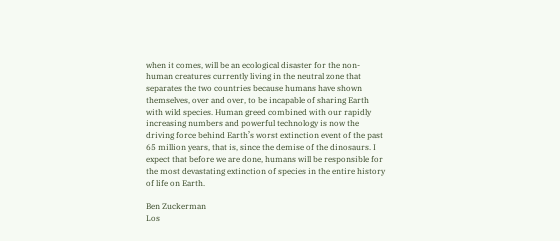when it comes, will be an ecological disaster for the non-human creatures currently living in the neutral zone that separates the two countries because humans have shown themselves, over and over, to be incapable of sharing Earth with wild species. Human greed combined with our rapidly increasing numbers and powerful technology is now the driving force behind Earth’s worst extinction event of the past 65 million years, that is, since the demise of the dinosaurs. I expect that before we are done, humans will be responsible for the most devastating extinction of species in the entire history of life on Earth.

Ben Zuckerman
Los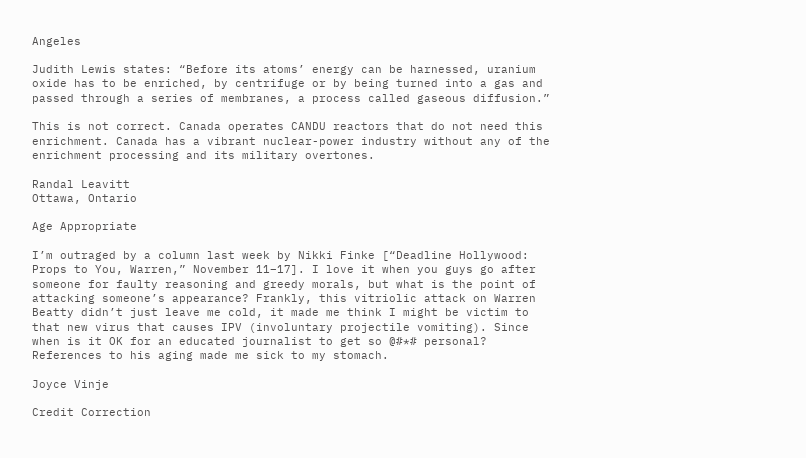Angeles

Judith Lewis states: “Before its atoms’ energy can be harnessed, uranium oxide has to be enriched, by centrifuge or by being turned into a gas and passed through a series of membranes, a process called gaseous diffusion.”

This is not correct. Canada operates CANDU reactors that do not need this enrichment. Canada has a vibrant nuclear-power industry without any of the enrichment processing and its military overtones.

Randal Leavitt
Ottawa, Ontario

Age Appropriate

I’m outraged by a column last week by Nikki Finke [“Deadline Hollywood: Props to You, Warren,” November 11–17]. I love it when you guys go after someone for faulty reasoning and greedy morals, but what is the point of attacking someone’s appearance? Frankly, this vitriolic attack on Warren Beatty didn’t just leave me cold, it made me think I might be victim to that new virus that causes IPV (involuntary projectile vomiting). Since when is it OK for an educated journalist to get so @#*# personal? References to his aging made me sick to my stomach.

Joyce Vinje

Credit Correction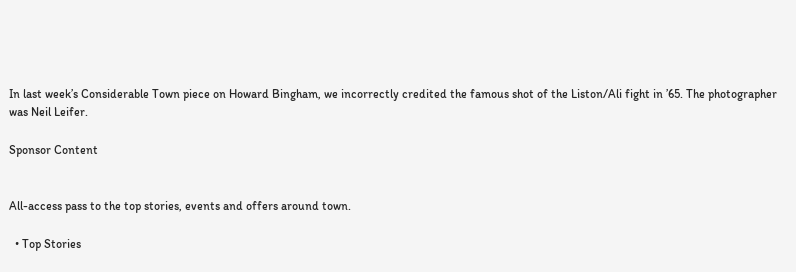In last week’s Considerable Town piece on Howard Bingham, we incorrectly credited the famous shot of the Liston/Ali fight in ’65. The photographer was Neil Leifer.

Sponsor Content


All-access pass to the top stories, events and offers around town.

  • Top Stories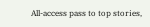All-access pass to top stories,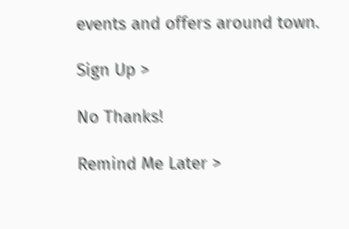events and offers around town.

Sign Up >

No Thanks!

Remind Me Later >